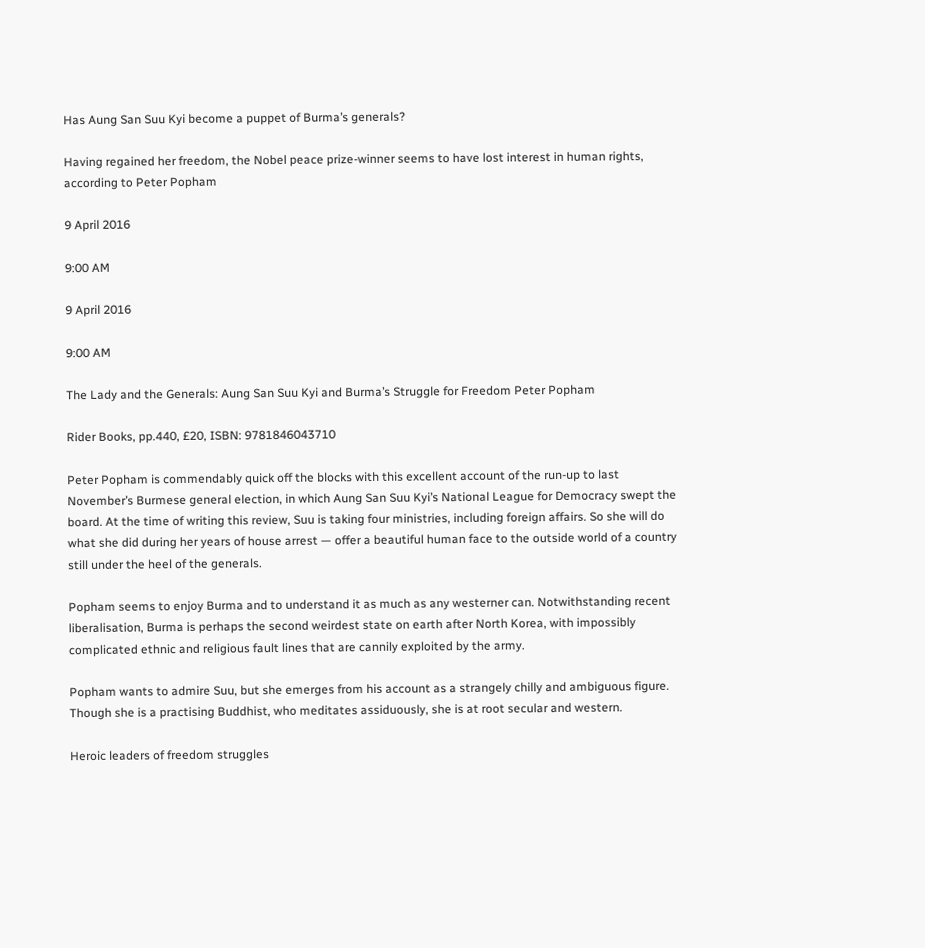Has Aung San Suu Kyi become a puppet of Burma’s generals?

Having regained her freedom, the Nobel peace prize-winner seems to have lost interest in human rights, according to Peter Popham

9 April 2016

9:00 AM

9 April 2016

9:00 AM

The Lady and the Generals: Aung San Suu Kyi and Burma’s Struggle for Freedom Peter Popham

Rider Books, pp.440, £20, ISBN: 9781846043710

Peter Popham is commendably quick off the blocks with this excellent account of the run-up to last November’s Burmese general election, in which Aung San Suu Kyi’s National League for Democracy swept the board. At the time of writing this review, Suu is taking four ministries, including foreign affairs. So she will do what she did during her years of house arrest — offer a beautiful human face to the outside world of a country still under the heel of the generals.

Popham seems to enjoy Burma and to understand it as much as any westerner can. Notwithstanding recent liberalisation, Burma is perhaps the second weirdest state on earth after North Korea, with impossibly complicated ethnic and religious fault lines that are cannily exploited by the army.

Popham wants to admire Suu, but she emerges from his account as a strangely chilly and ambiguous figure. Though she is a practising Buddhist, who meditates assiduously, she is at root secular and western.

Heroic leaders of freedom struggles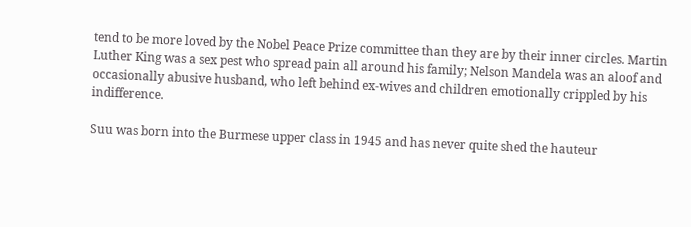tend to be more loved by the Nobel Peace Prize committee than they are by their inner circles. Martin Luther King was a sex pest who spread pain all around his family; Nelson Mandela was an aloof and occasionally abusive husband, who left behind ex-wives and children emotionally crippled by his indifference.

Suu was born into the Burmese upper class in 1945 and has never quite shed the hauteur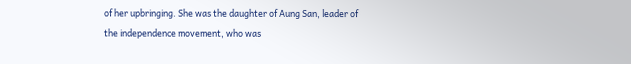of her upbringing. She was the daughter of Aung San, leader of the independence movement, who was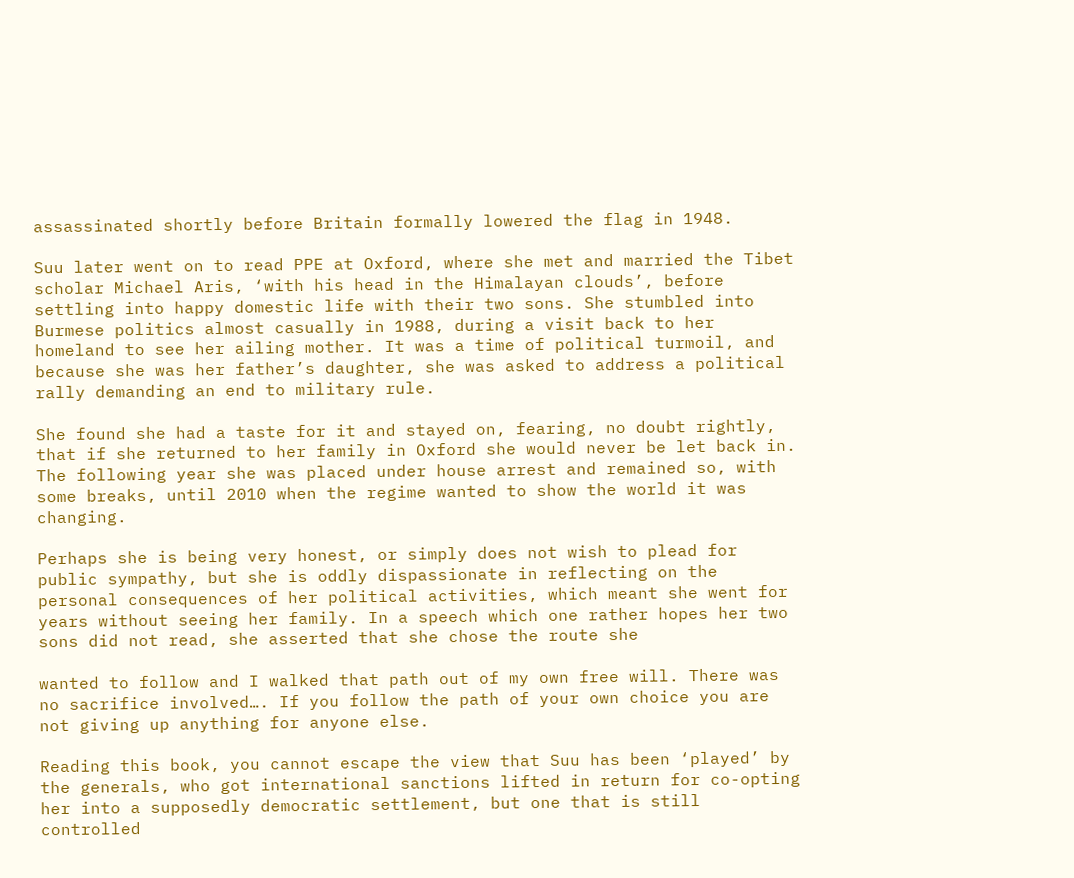assassinated shortly before Britain formally lowered the flag in 1948.

Suu later went on to read PPE at Oxford, where she met and married the Tibet scholar Michael Aris, ‘with his head in the Himalayan clouds’, before settling into happy domestic life with their two sons. She stumbled into Burmese politics almost casually in 1988, during a visit back to her homeland to see her ailing mother. It was a time of political turmoil, and because she was her father’s daughter, she was asked to address a political rally demanding an end to military rule.

She found she had a taste for it and stayed on, fearing, no doubt rightly, that if she returned to her family in Oxford she would never be let back in. The following year she was placed under house arrest and remained so, with some breaks, until 2010 when the regime wanted to show the world it was changing.

Perhaps she is being very honest, or simply does not wish to plead for public sympathy, but she is oddly dispassionate in reflecting on the personal consequences of her political activities, which meant she went for years without seeing her family. In a speech which one rather hopes her two sons did not read, she asserted that she chose the route she

wanted to follow and I walked that path out of my own free will. There was no sacrifice involved…. If you follow the path of your own choice you are not giving up anything for anyone else.

Reading this book, you cannot escape the view that Suu has been ‘played’ by the generals, who got international sanctions lifted in return for co-opting her into a supposedly democratic settlement, but one that is still controlled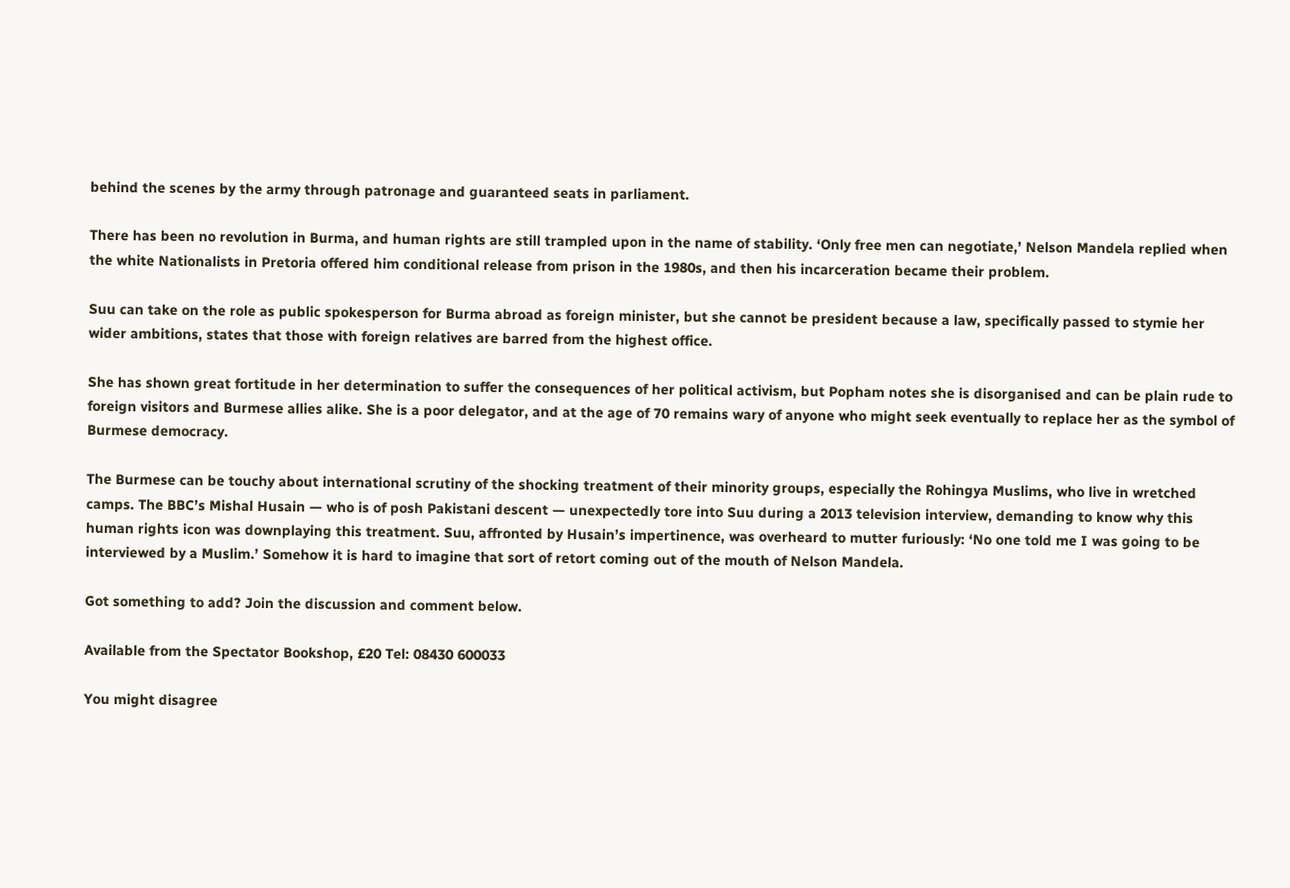behind the scenes by the army through patronage and guaranteed seats in parliament.

There has been no revolution in Burma, and human rights are still trampled upon in the name of stability. ‘Only free men can negotiate,’ Nelson Mandela replied when the white Nationalists in Pretoria offered him conditional release from prison in the 1980s, and then his incarceration became their problem.

Suu can take on the role as public spokesperson for Burma abroad as foreign minister, but she cannot be president because a law, specifically passed to stymie her wider ambitions, states that those with foreign relatives are barred from the highest office.

She has shown great fortitude in her determination to suffer the consequences of her political activism, but Popham notes she is disorganised and can be plain rude to foreign visitors and Burmese allies alike. She is a poor delegator, and at the age of 70 remains wary of anyone who might seek eventually to replace her as the symbol of Burmese democracy.

The Burmese can be touchy about international scrutiny of the shocking treatment of their minority groups, especially the Rohingya Muslims, who live in wretched camps. The BBC’s Mishal Husain — who is of posh Pakistani descent — unexpectedly tore into Suu during a 2013 television interview, demanding to know why this human rights icon was downplaying this treatment. Suu, affronted by Husain’s impertinence, was overheard to mutter furiously: ‘No one told me I was going to be interviewed by a Muslim.’ Somehow it is hard to imagine that sort of retort coming out of the mouth of Nelson Mandela.

Got something to add? Join the discussion and comment below.

Available from the Spectator Bookshop, £20 Tel: 08430 600033

You might disagree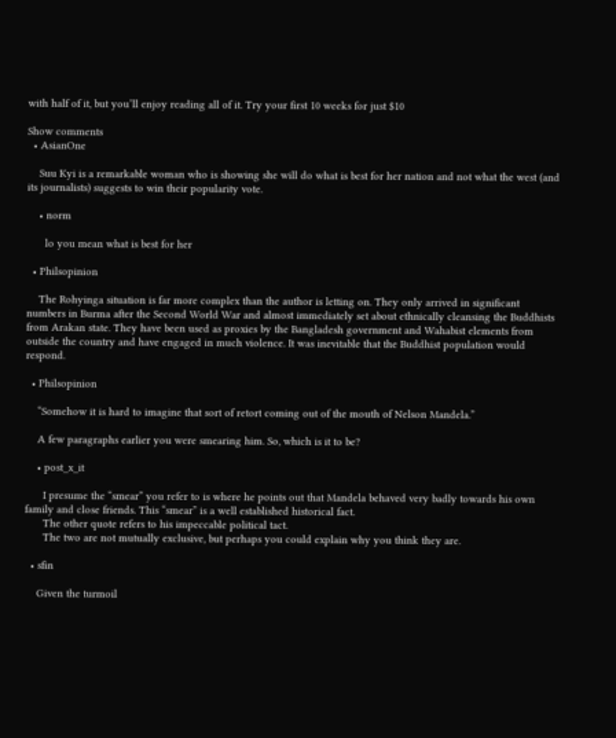with half of it, but you’ll enjoy reading all of it. Try your first 10 weeks for just $10

Show comments
  • AsianOne

    Suu Kyi is a remarkable woman who is showing she will do what is best for her nation and not what the west (and its journalists) suggests to win their popularity vote.

    • norm

      lo you mean what is best for her

  • Philsopinion

    The Rohyinga situation is far more complex than the author is letting on. They only arrived in significant numbers in Burma after the Second World War and almost immediately set about ethnically cleansing the Buddhists from Arakan state. They have been used as proxies by the Bangladesh government and Wahabist elements from outside the country and have engaged in much violence. It was inevitable that the Buddhist population would respond.

  • Philsopinion

    “Somehow it is hard to imagine that sort of retort coming out of the mouth of Nelson Mandela.”

    A few paragraphs earlier you were smearing him. So, which is it to be?

    • post_x_it

      I presume the “smear” you refer to is where he points out that Mandela behaved very badly towards his own family and close friends. This “smear” is a well established historical fact.
      The other quote refers to his impeccable political tact.
      The two are not mutually exclusive, but perhaps you could explain why you think they are.

  • sfin

    Given the turmoil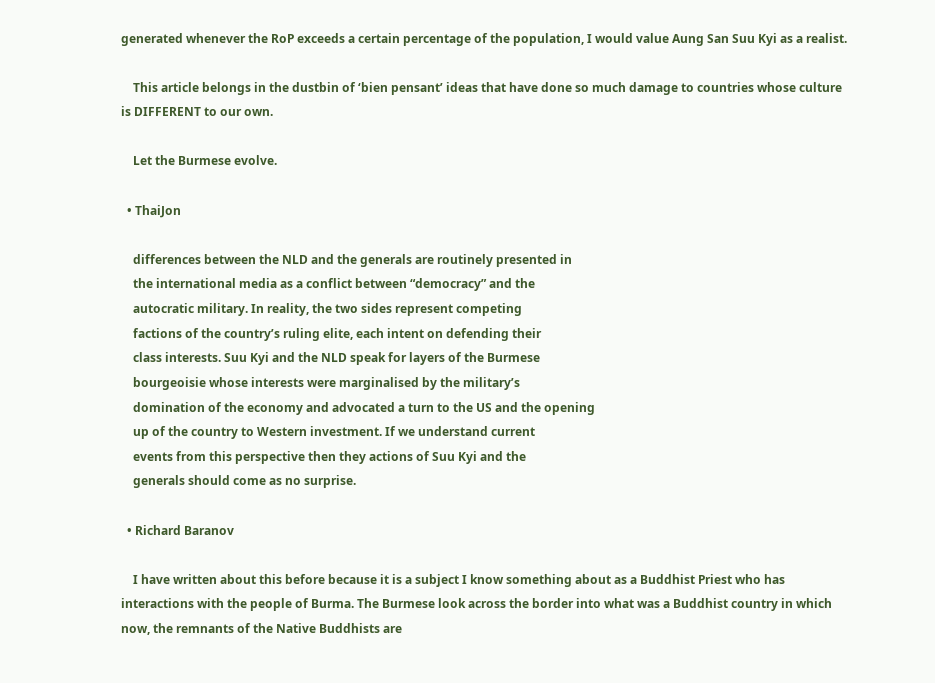generated whenever the RoP exceeds a certain percentage of the population, I would value Aung San Suu Kyi as a realist.

    This article belongs in the dustbin of ‘bien pensant’ ideas that have done so much damage to countries whose culture is DIFFERENT to our own.

    Let the Burmese evolve.

  • ThaiJon

    differences between the NLD and the generals are routinely presented in
    the international media as a conflict between “democracy” and the
    autocratic military. In reality, the two sides represent competing
    factions of the country’s ruling elite, each intent on defending their
    class interests. Suu Kyi and the NLD speak for layers of the Burmese
    bourgeoisie whose interests were marginalised by the military’s
    domination of the economy and advocated a turn to the US and the opening
    up of the country to Western investment. If we understand current
    events from this perspective then they actions of Suu Kyi and the
    generals should come as no surprise.

  • Richard Baranov

    I have written about this before because it is a subject I know something about as a Buddhist Priest who has interactions with the people of Burma. The Burmese look across the border into what was a Buddhist country in which now, the remnants of the Native Buddhists are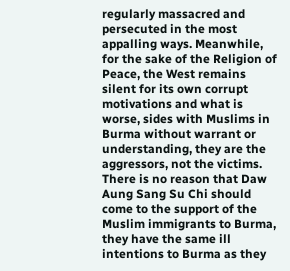regularly massacred and persecuted in the most appalling ways. Meanwhile, for the sake of the Religion of Peace, the West remains silent for its own corrupt motivations and what is worse, sides with Muslims in Burma without warrant or understanding, they are the aggressors, not the victims. There is no reason that Daw Aung Sang Su Chi should come to the support of the Muslim immigrants to Burma, they have the same ill intentions to Burma as they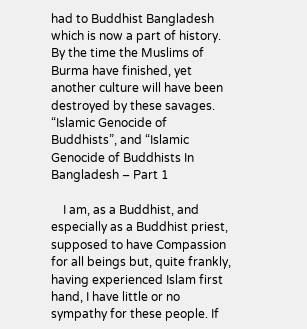had to Buddhist Bangladesh which is now a part of history. By the time the Muslims of Burma have finished, yet another culture will have been destroyed by these savages. “Islamic Genocide of Buddhists”, and “Islamic Genocide of Buddhists In Bangladesh – Part 1

    I am, as a Buddhist, and especially as a Buddhist priest, supposed to have Compassion for all beings but, quite frankly, having experienced Islam first hand, I have little or no sympathy for these people. If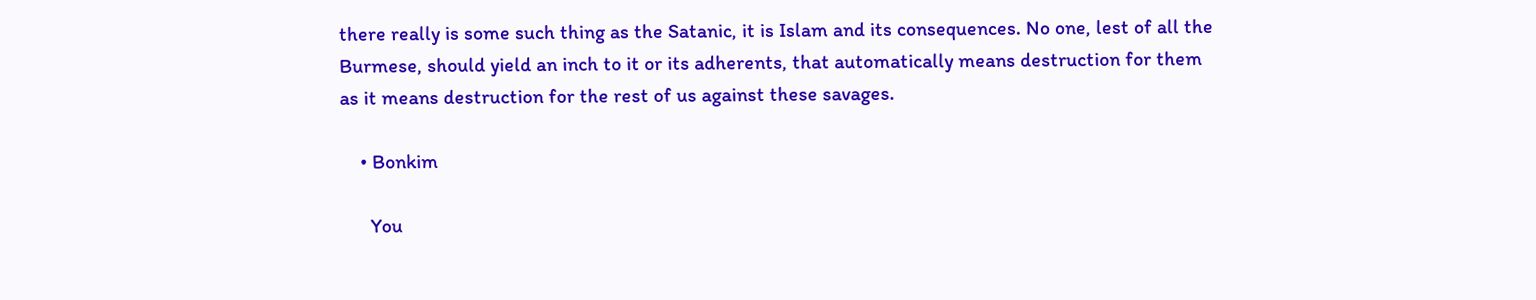there really is some such thing as the Satanic, it is Islam and its consequences. No one, lest of all the Burmese, should yield an inch to it or its adherents, that automatically means destruction for them as it means destruction for the rest of us against these savages.

    • Bonkim

      You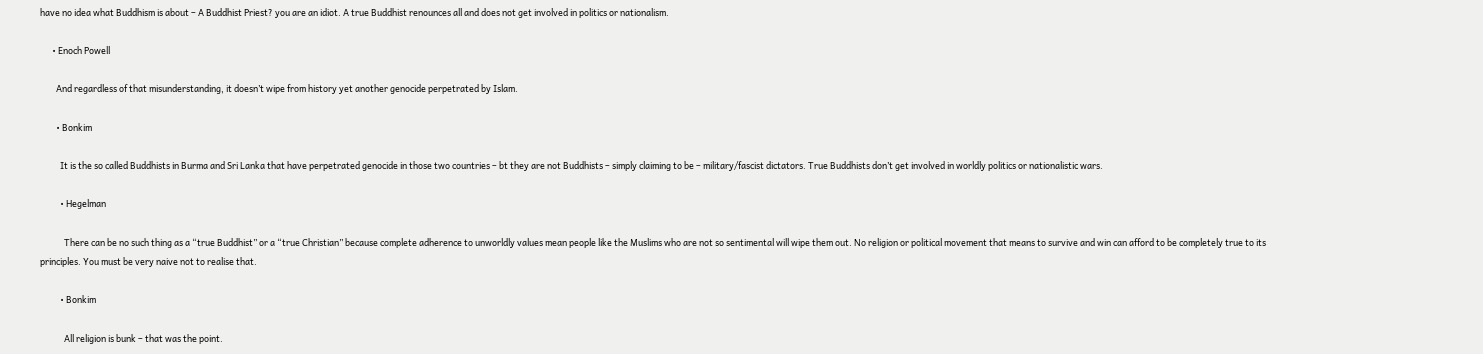have no idea what Buddhism is about – A Buddhist Priest? you are an idiot. A true Buddhist renounces all and does not get involved in politics or nationalism.

      • Enoch Powell

        And regardless of that misunderstanding, it doesn’t wipe from history yet another genocide perpetrated by Islam.

        • Bonkim

          It is the so called Buddhists in Burma and Sri Lanka that have perpetrated genocide in those two countries – bt they are not Buddhists – simply claiming to be – military/fascist dictators. True Buddhists don’t get involved in worldly politics or nationalistic wars.

          • Hegelman

            There can be no such thing as a “true Buddhist” or a “true Christian” because complete adherence to unworldly values mean people like the Muslims who are not so sentimental will wipe them out. No religion or political movement that means to survive and win can afford to be completely true to its principles. You must be very naive not to realise that.

          • Bonkim

            All religion is bunk – that was the point.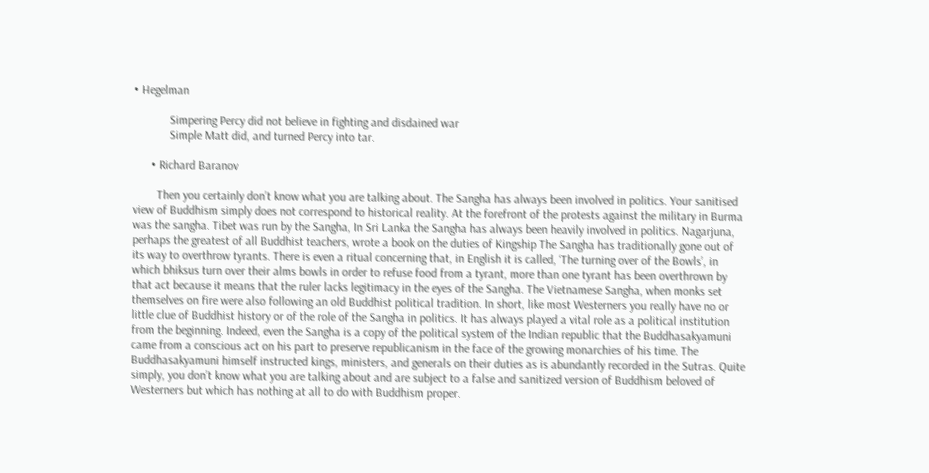• Hegelman

            Simpering Percy did not believe in fighting and disdained war
            Simple Matt did, and turned Percy into tar.

      • Richard Baranov

        Then you certainly don’t know what you are talking about. The Sangha has always been involved in politics. Your sanitised view of Buddhism simply does not correspond to historical reality. At the forefront of the protests against the military in Burma was the sangha. Tibet was run by the Sangha, In Sri Lanka the Sangha has always been heavily involved in politics. Nagarjuna, perhaps the greatest of all Buddhist teachers, wrote a book on the duties of Kingship The Sangha has traditionally gone out of its way to overthrow tyrants. There is even a ritual concerning that, in English it is called, ‘The turning over of the Bowls’, in which bhiksus turn over their alms bowls in order to refuse food from a tyrant, more than one tyrant has been overthrown by that act because it means that the ruler lacks legitimacy in the eyes of the Sangha. The Vietnamese Sangha, when monks set themselves on fire were also following an old Buddhist political tradition. In short, like most Westerners you really have no or little clue of Buddhist history or of the role of the Sangha in politics. It has always played a vital role as a political institution from the beginning. Indeed, even the Sangha is a copy of the political system of the Indian republic that the Buddhasakyamuni came from a conscious act on his part to preserve republicanism in the face of the growing monarchies of his time. The Buddhasakyamuni himself instructed kings, ministers, and generals on their duties as is abundantly recorded in the Sutras. Quite simply, you don’t know what you are talking about and are subject to a false and sanitized version of Buddhism beloved of Westerners but which has nothing at all to do with Buddhism proper.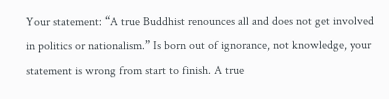Your statement: “A true Buddhist renounces all and does not get involved in politics or nationalism.” Is born out of ignorance, not knowledge, your statement is wrong from start to finish. A true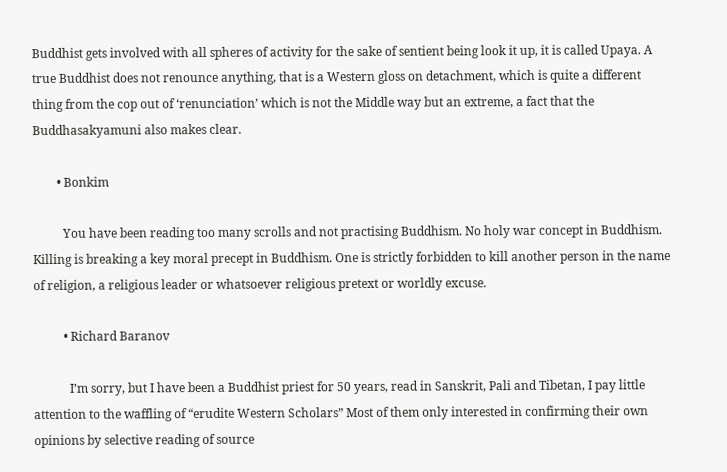Buddhist gets involved with all spheres of activity for the sake of sentient being look it up, it is called Upaya. A true Buddhist does not renounce anything, that is a Western gloss on detachment, which is quite a different thing from the cop out of ‘renunciation’ which is not the Middle way but an extreme, a fact that the Buddhasakyamuni also makes clear.

        • Bonkim

          You have been reading too many scrolls and not practising Buddhism. No holy war concept in Buddhism. Killing is breaking a key moral precept in Buddhism. One is strictly forbidden to kill another person in the name of religion, a religious leader or whatsoever religious pretext or worldly excuse.

          • Richard Baranov

            I’m sorry, but I have been a Buddhist priest for 50 years, read in Sanskrit, Pali and Tibetan, I pay little attention to the waffling of “erudite Western Scholars” Most of them only interested in confirming their own opinions by selective reading of source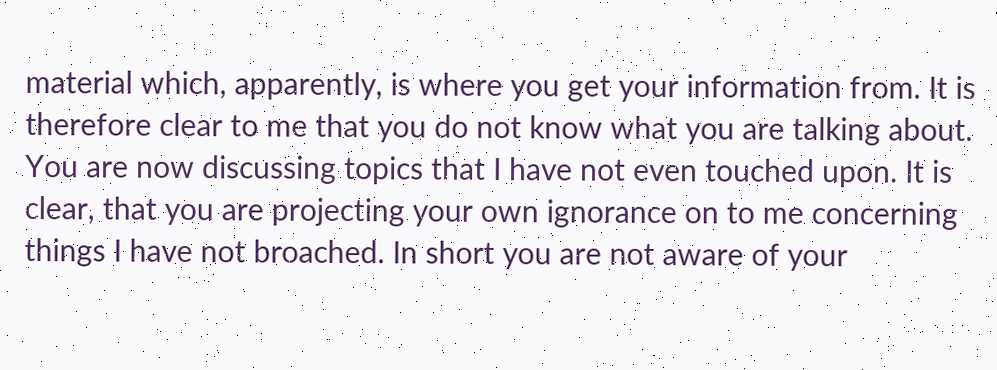material which, apparently, is where you get your information from. It is therefore clear to me that you do not know what you are talking about. You are now discussing topics that I have not even touched upon. It is clear, that you are projecting your own ignorance on to me concerning things I have not broached. In short you are not aware of your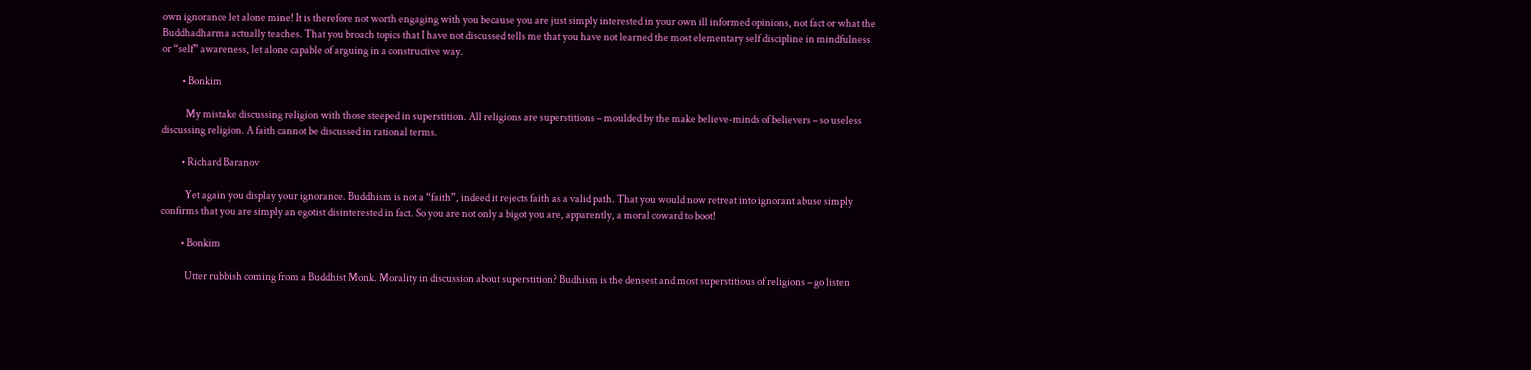own ignorance let alone mine! It is therefore not worth engaging with you because you are just simply interested in your own ill informed opinions, not fact or what the Buddhadharma actually teaches. That you broach topics that I have not discussed tells me that you have not learned the most elementary self discipline in mindfulness or “self” awareness, let alone capable of arguing in a constructive way.

          • Bonkim

            My mistake discussing religion with those steeped in superstition. All religions are superstitions – moulded by the make believe-minds of believers – so useless discussing religion. A faith cannot be discussed in rational terms.

          • Richard Baranov

            Yet again you display your ignorance. Buddhism is not a “faith”, indeed it rejects faith as a valid path. That you would now retreat into ignorant abuse simply confirms that you are simply an egotist disinterested in fact. So you are not only a bigot you are, apparently, a moral coward to boot!

          • Bonkim

            Utter rubbish coming from a Buddhist Monk. Morality in discussion about superstition? Budhism is the densest and most superstitious of religions – go listen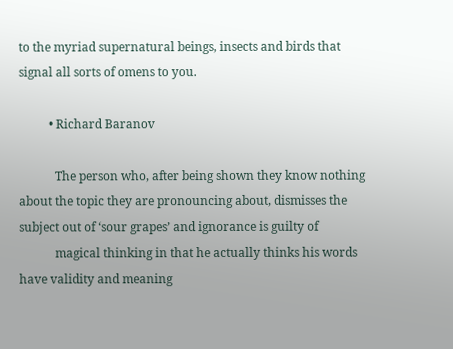to the myriad supernatural beings, insects and birds that signal all sorts of omens to you.

          • Richard Baranov

            The person who, after being shown they know nothing about the topic they are pronouncing about, dismisses the subject out of ‘sour grapes’ and ignorance is guilty of
            magical thinking in that he actually thinks his words have validity and meaning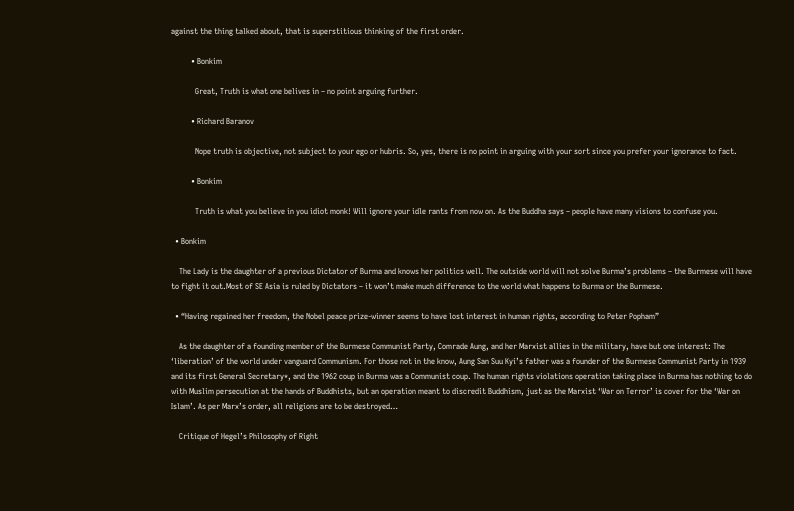against the thing talked about, that is superstitious thinking of the first order.

          • Bonkim

            Great, Truth is what one belives in – no point arguing further.

          • Richard Baranov

            Nope truth is objective, not subject to your ego or hubris. So, yes, there is no point in arguing with your sort since you prefer your ignorance to fact.

          • Bonkim

            Truth is what you believe in you idiot monk! Will ignore your idle rants from now on. As the Buddha says – people have many visions to confuse you.

  • Bonkim

    The Lady is the daughter of a previous Dictator of Burma and knows her politics well. The outside world will not solve Burma’s problems – the Burmese will have to fight it out.Most of SE Asia is ruled by Dictators – it won’t make much difference to the world what happens to Burma or the Burmese.

  • “Having regained her freedom, the Nobel peace prize-winner seems to have lost interest in human rights, according to Peter Popham”

    As the daughter of a founding member of the Burmese Communist Party, Comrade Aung, and her Marxist allies in the military, have but one interest: The ‘liberation’ of the world under vanguard Communism. For those not in the know, Aung San Suu Kyi’s father was a founder of the Burmese Communist Party in 1939 and its first General Secretary*, and the 1962 coup in Burma was a Communist coup. The human rights violations operation taking place in Burma has nothing to do with Muslim persecution at the hands of Buddhists, but an operation meant to discredit Buddhism, just as the Marxist ‘War on Terror’ is cover for the ‘War on Islam’. As per Marx’s order, all religions are to be destroyed…

    Critique of Hegel’s Philosophy of Right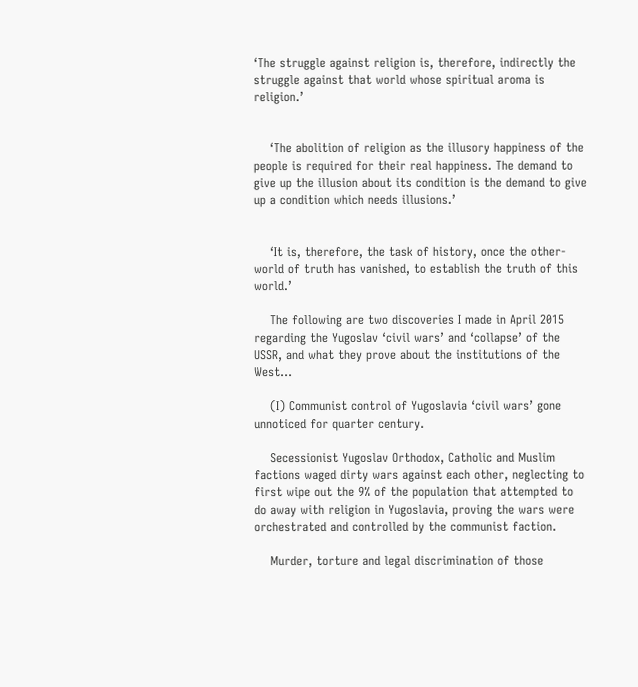‘The struggle against religion is, therefore, indirectly the struggle against that world whose spiritual aroma is religion.’


    ‘The abolition of religion as the illusory happiness of the people is required for their real happiness. The demand to give up the illusion about its condition is the demand to give up a condition which needs illusions.’


    ‘It is, therefore, the task of history, once the other-world of truth has vanished, to establish the truth of this world.’

    The following are two discoveries I made in April 2015 regarding the Yugoslav ‘civil wars’ and ‘collapse’ of the USSR, and what they prove about the institutions of the West…

    (I) Communist control of Yugoslavia ‘civil wars’ gone unnoticed for quarter century.

    Secessionist Yugoslav Orthodox, Catholic and Muslim factions waged dirty wars against each other, neglecting to first wipe out the 9% of the population that attempted to do away with religion in Yugoslavia, proving the wars were orchestrated and controlled by the communist faction.

    Murder, torture and legal discrimination of those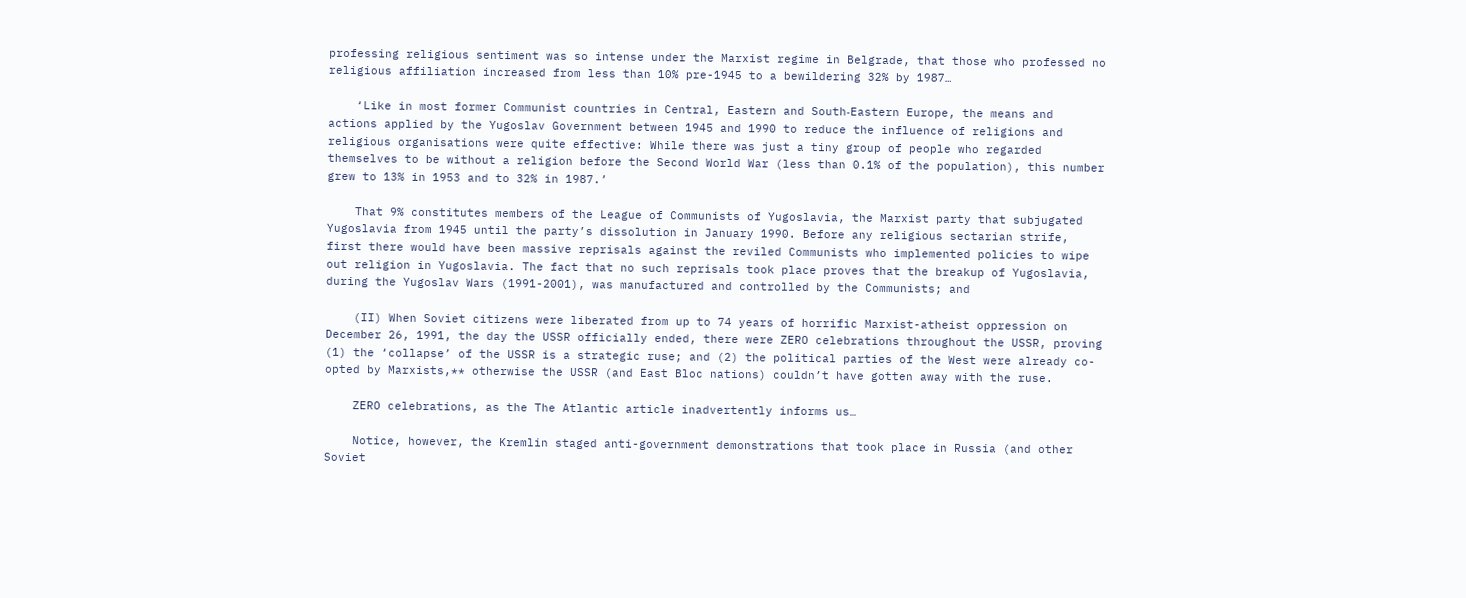professing religious sentiment was so intense under the Marxist regime in Belgrade, that those who professed no religious affiliation increased from less than 10% pre-1945 to a bewildering 32% by 1987…

    ‘Like in most former Communist countries in Central, Eastern and South‑Eastern Europe, the means and actions applied by the Yugoslav Government between 1945 and 1990 to reduce the influence of religions and religious organisations were quite effective: While there was just a tiny group of people who regarded themselves to be without a religion before the Second World War (less than 0.1% of the population), this number grew to 13% in 1953 and to 32% in 1987.’

    That 9% constitutes members of the League of Communists of Yugoslavia, the Marxist party that subjugated Yugoslavia from 1945 until the party’s dissolution in January 1990. Before any religious sectarian strife, first there would have been massive reprisals against the reviled Communists who implemented policies to wipe out religion in Yugoslavia. The fact that no such reprisals took place proves that the breakup of Yugoslavia, during the Yugoslav Wars (1991-2001), was manufactured and controlled by the Communists; and

    (II) When Soviet citizens were liberated from up to 74 years of horrific Marxist-atheist oppression on December 26, 1991, the day the USSR officially ended, there were ZERO celebrations throughout the USSR, proving (1) the ‘collapse’ of the USSR is a strategic ruse; and (2) the political parties of the West were already co-opted by Marxists,** otherwise the USSR (and East Bloc nations) couldn’t have gotten away with the ruse.

    ZERO celebrations, as the The Atlantic article inadvertently informs us…

    Notice, however, the Kremlin staged anti-government demonstrations that took place in Russia (and other Soviet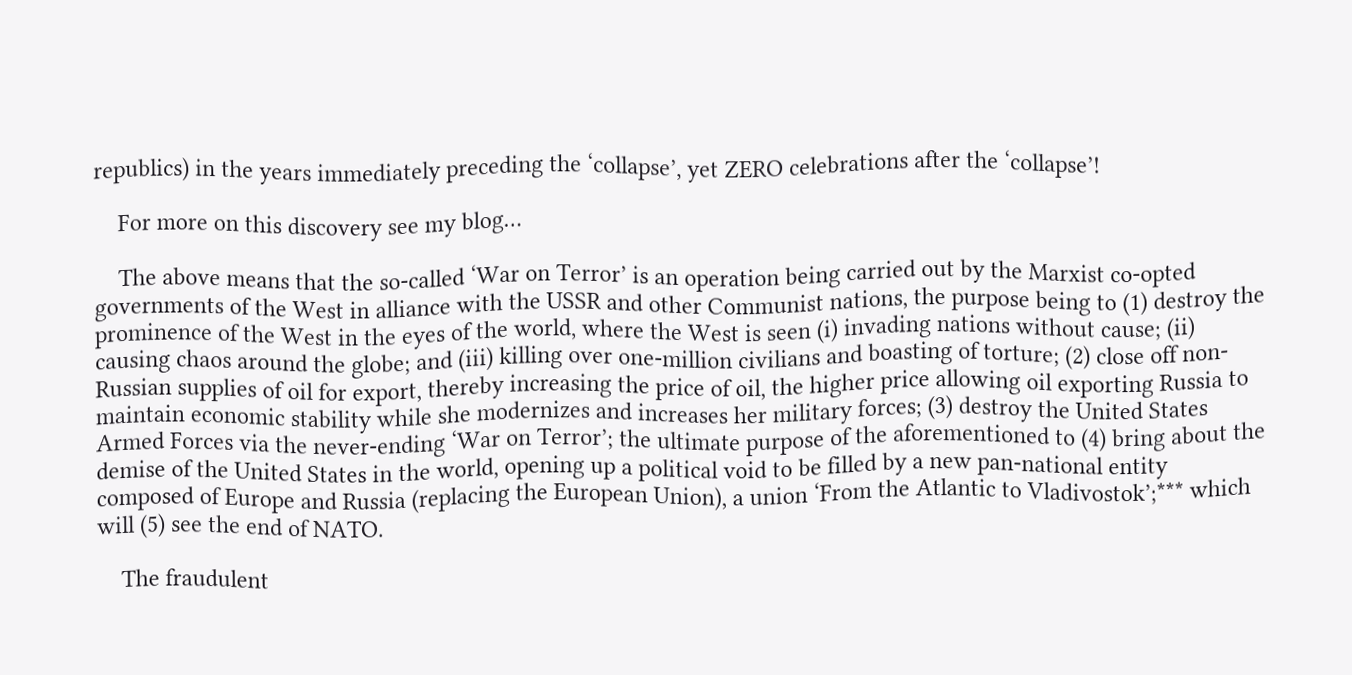republics) in the years immediately preceding the ‘collapse’, yet ZERO celebrations after the ‘collapse’!

    For more on this discovery see my blog…

    The above means that the so-called ‘War on Terror’ is an operation being carried out by the Marxist co-opted governments of the West in alliance with the USSR and other Communist nations, the purpose being to (1) destroy the prominence of the West in the eyes of the world, where the West is seen (i) invading nations without cause; (ii) causing chaos around the globe; and (iii) killing over one-million civilians and boasting of torture; (2) close off non-Russian supplies of oil for export, thereby increasing the price of oil, the higher price allowing oil exporting Russia to maintain economic stability while she modernizes and increases her military forces; (3) destroy the United States Armed Forces via the never-ending ‘War on Terror’; the ultimate purpose of the aforementioned to (4) bring about the demise of the United States in the world, opening up a political void to be filled by a new pan-national entity composed of Europe and Russia (replacing the European Union), a union ‘From the Atlantic to Vladivostok’;*** which will (5) see the end of NATO.

    The fraudulent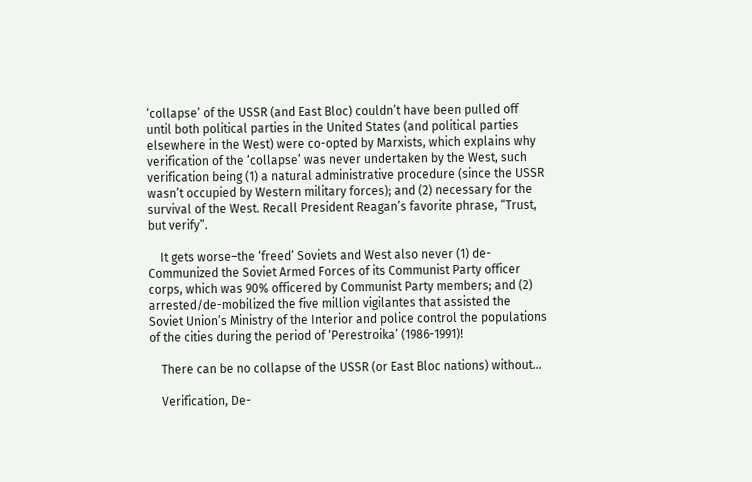‘collapse’ of the USSR (and East Bloc) couldn’t have been pulled off until both political parties in the United States (and political parties elsewhere in the West) were co-opted by Marxists, which explains why verification of the ‘collapse’ was never undertaken by the West, such verification being (1) a natural administrative procedure (since the USSR wasn’t occupied by Western military forces); and (2) necessary for the survival of the West. Recall President Reagan’s favorite phrase, “Trust, but verify”.

    It gets worse–the ‘freed’ Soviets and West also never (1) de-Communized the Soviet Armed Forces of its Communist Party officer corps, which was 90% officered by Communist Party members; and (2) arrested/de-mobilized the five million vigilantes that assisted the Soviet Union’s Ministry of the Interior and police control the populations of the cities during the period of ‘Perestroika’ (1986-1991)!

    There can be no collapse of the USSR (or East Bloc nations) without…

    Verification, De-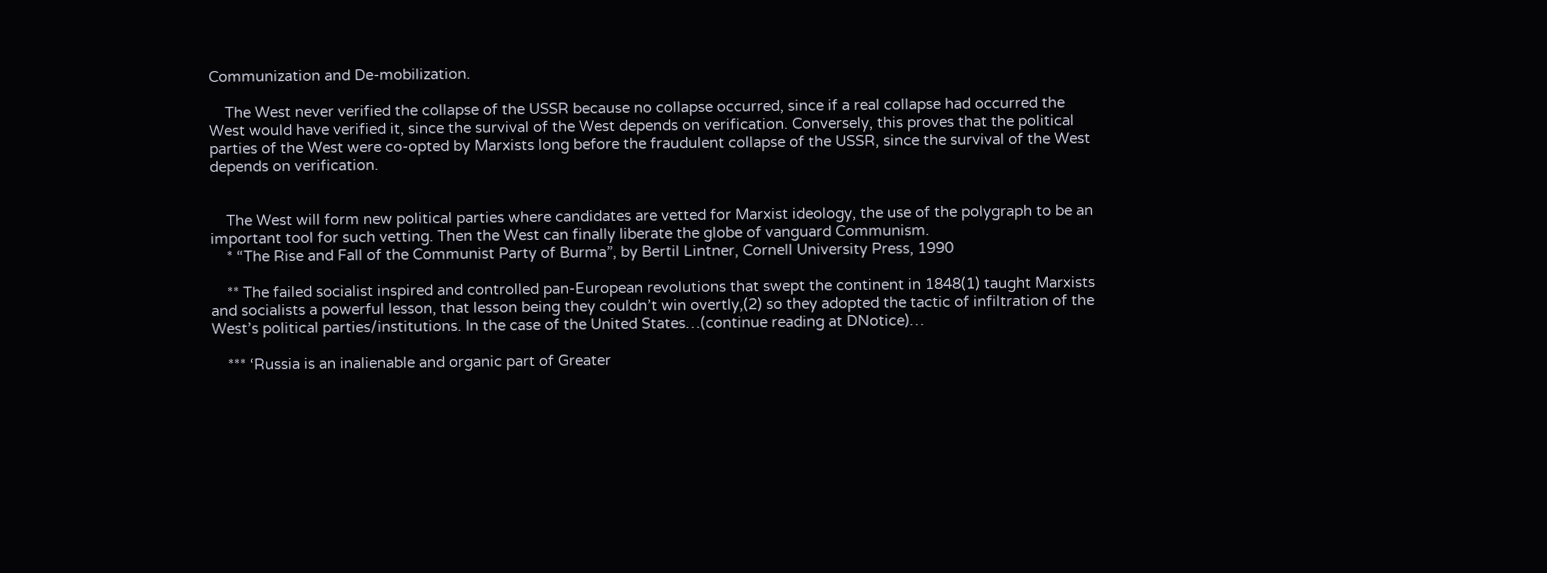Communization and De-mobilization.

    The West never verified the collapse of the USSR because no collapse occurred, since if a real collapse had occurred the West would have verified it, since the survival of the West depends on verification. Conversely, this proves that the political parties of the West were co-opted by Marxists long before the fraudulent collapse of the USSR, since the survival of the West depends on verification.


    The West will form new political parties where candidates are vetted for Marxist ideology, the use of the polygraph to be an important tool for such vetting. Then the West can finally liberate the globe of vanguard Communism.
    * “The Rise and Fall of the Communist Party of Burma”, by Bertil Lintner, Cornell University Press, 1990

    ** The failed socialist inspired and controlled pan-European revolutions that swept the continent in 1848(1) taught Marxists and socialists a powerful lesson, that lesson being they couldn’t win overtly,(2) so they adopted the tactic of infiltration of the West’s political parties/institutions. In the case of the United States…(continue reading at DNotice)…

    *** ‘Russia is an inalienable and organic part of Greater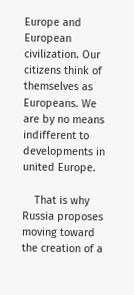Europe and European civilization. Our citizens think of themselves as Europeans. We are by no means indifferent to developments in united Europe.

    That is why Russia proposes moving toward the creation of a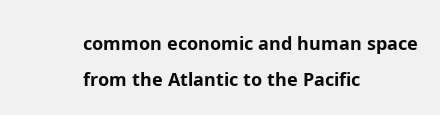common economic and human space from the Atlantic to the Pacific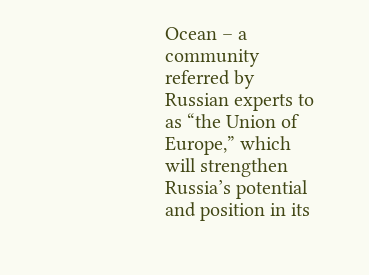Ocean – a community referred by Russian experts to as “the Union of Europe,” which will strengthen Russia’s potential and position in its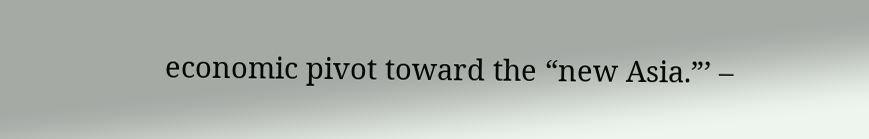economic pivot toward the “new Asia.”’ –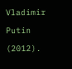Vladimir Putin (2012).